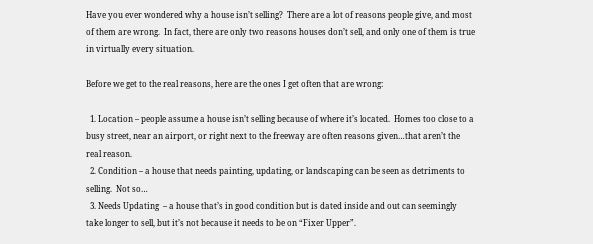Have you ever wondered why a house isn’t selling?  There are a lot of reasons people give, and most of them are wrong.  In fact, there are only two reasons houses don’t sell, and only one of them is true in virtually every situation.

Before we get to the real reasons, here are the ones I get often that are wrong:

  1. Location – people assume a house isn’t selling because of where it’s located.  Homes too close to a busy street, near an airport, or right next to the freeway are often reasons given…that aren’t the real reason.
  2. Condition – a house that needs painting, updating, or landscaping can be seen as detriments to selling.  Not so…
  3. Needs Updating  – a house that’s in good condition but is dated inside and out can seemingly take longer to sell, but it’s not because it needs to be on “Fixer Upper”.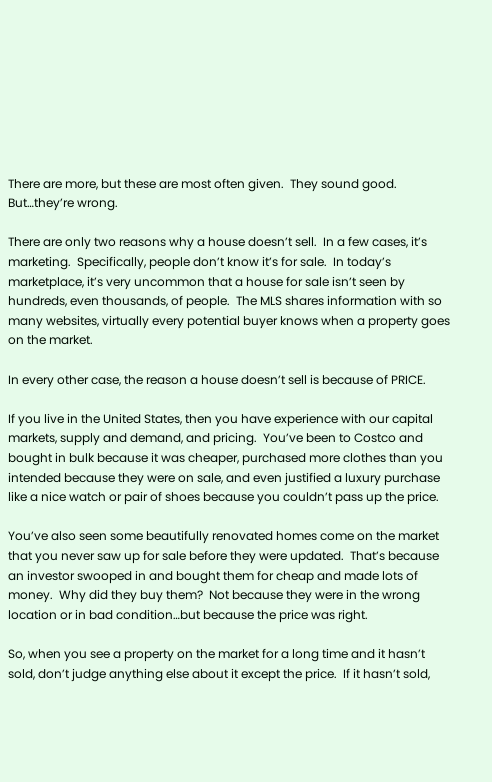There are more, but these are most often given.  They sound good.  But…they’re wrong.

There are only two reasons why a house doesn’t sell.  In a few cases, it’s marketing.  Specifically, people don’t know it’s for sale.  In today’s marketplace, it’s very uncommon that a house for sale isn’t seen by hundreds, even thousands, of people.  The MLS shares information with so many websites, virtually every potential buyer knows when a property goes on the market.

In every other case, the reason a house doesn’t sell is because of PRICE.

If you live in the United States, then you have experience with our capital markets, supply and demand, and pricing.  You’ve been to Costco and bought in bulk because it was cheaper, purchased more clothes than you intended because they were on sale, and even justified a luxury purchase like a nice watch or pair of shoes because you couldn’t pass up the price.

You’ve also seen some beautifully renovated homes come on the market that you never saw up for sale before they were updated.  That’s because an investor swooped in and bought them for cheap and made lots of money.  Why did they buy them?  Not because they were in the wrong location or in bad condition…but because the price was right.

So, when you see a property on the market for a long time and it hasn’t sold, don’t judge anything else about it except the price.  If it hasn’t sold,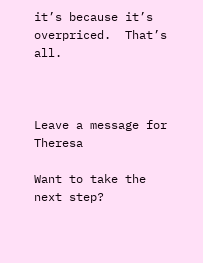it’s because it’s overpriced.  That’s all.



Leave a message for Theresa

Want to take the next step?